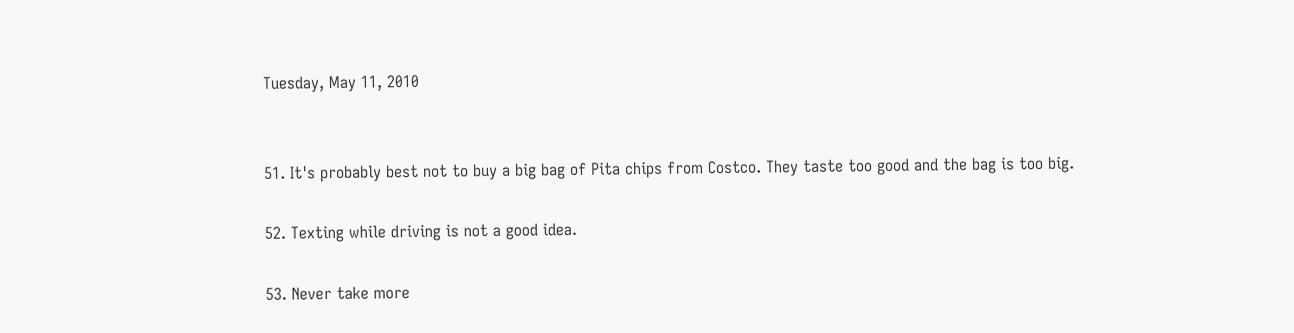Tuesday, May 11, 2010


51. It's probably best not to buy a big bag of Pita chips from Costco. They taste too good and the bag is too big.

52. Texting while driving is not a good idea.

53. Never take more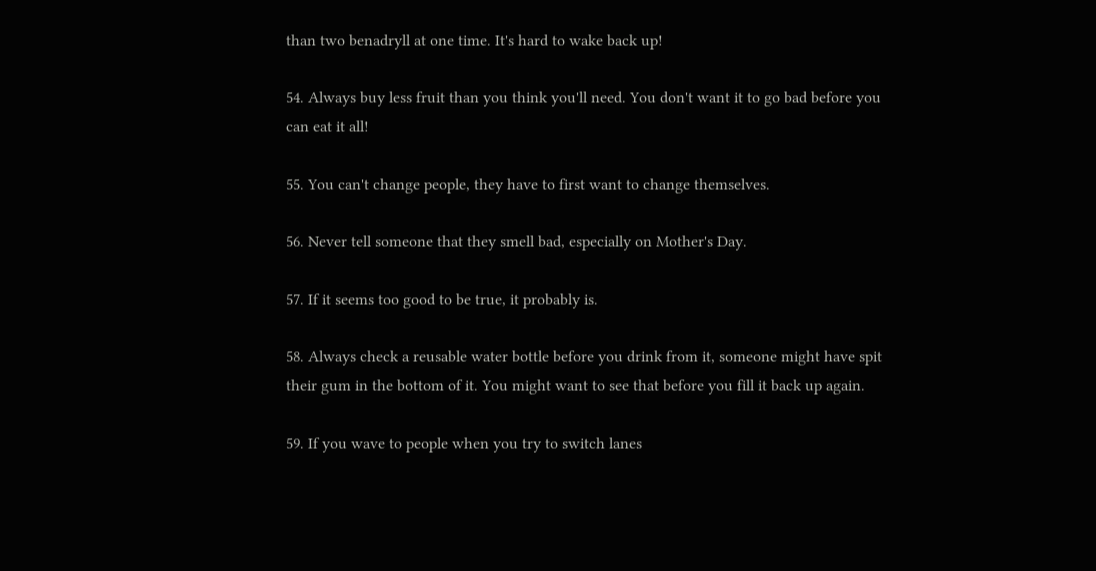than two benadryll at one time. It's hard to wake back up!

54. Always buy less fruit than you think you'll need. You don't want it to go bad before you can eat it all!

55. You can't change people, they have to first want to change themselves.

56. Never tell someone that they smell bad, especially on Mother's Day.

57. If it seems too good to be true, it probably is.

58. Always check a reusable water bottle before you drink from it, someone might have spit their gum in the bottom of it. You might want to see that before you fill it back up again.

59. If you wave to people when you try to switch lanes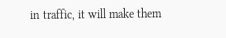in traffic, it will make them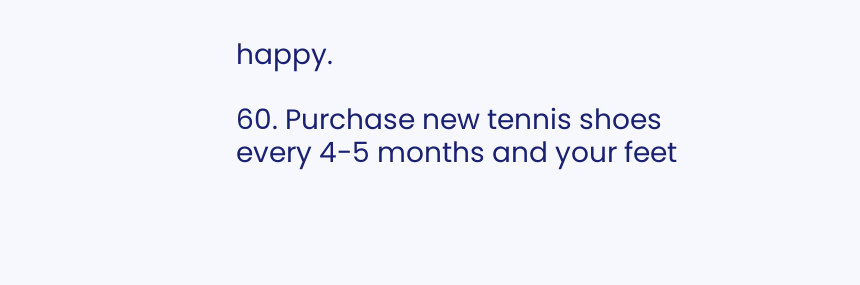happy.

60. Purchase new tennis shoes every 4-5 months and your feet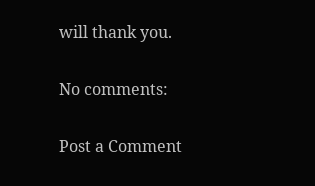will thank you.

No comments:

Post a Comment